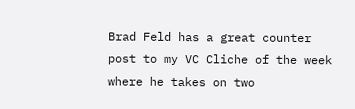Brad Feld has a great counter post to my VC Cliche of the week where he takes on two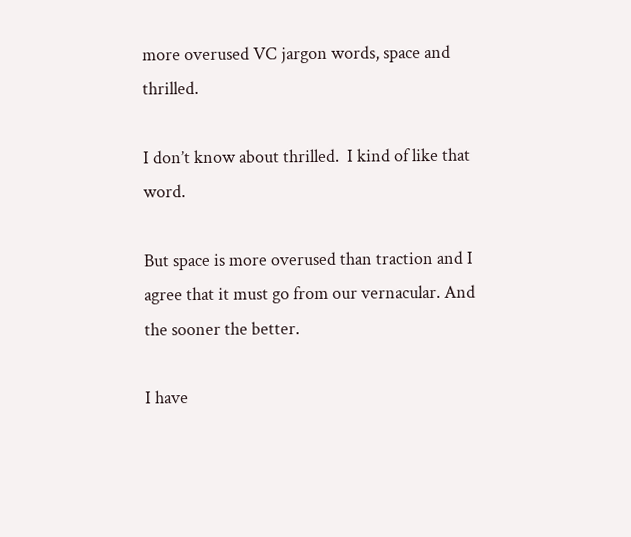more overused VC jargon words, space and thrilled.

I don’t know about thrilled.  I kind of like that word.

But space is more overused than traction and I agree that it must go from our vernacular. And the sooner the better.

I have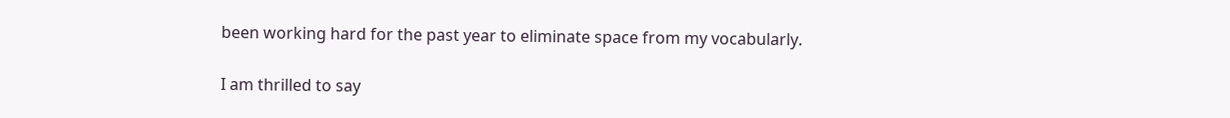been working hard for the past year to eliminate space from my vocabularly.

I am thrilled to say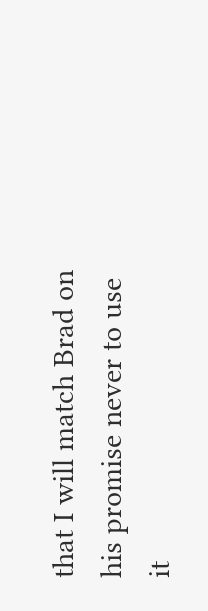that I will match Brad on his promise never to use it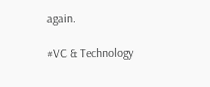again.

#VC & Technology